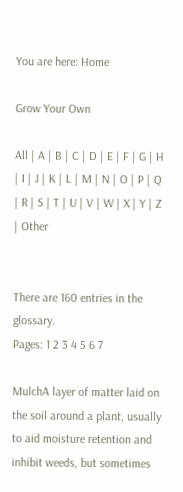You are here: Home

Grow Your Own

All | A | B | C | D | E | F | G | H | I | J | K | L | M | N | O | P | Q | R | S | T | U | V | W | X | Y | Z | Other


There are 160 entries in the glossary.
Pages: 1 2 3 4 5 6 7

MulchA layer of matter laid on the soil around a plant, usually to aid moisture retention and inhibit weeds, but sometimes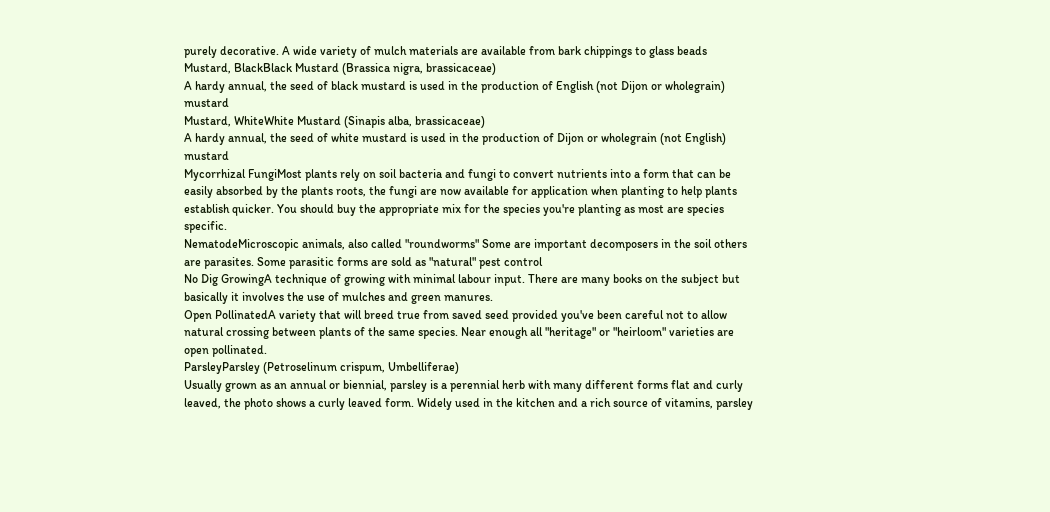purely decorative. A wide variety of mulch materials are available from bark chippings to glass beads
Mustard, BlackBlack Mustard (Brassica nigra, brassicaceae)
A hardy annual, the seed of black mustard is used in the production of English (not Dijon or wholegrain) mustard
Mustard, WhiteWhite Mustard (Sinapis alba, brassicaceae)
A hardy annual, the seed of white mustard is used in the production of Dijon or wholegrain (not English) mustard
Mycorrhizal FungiMost plants rely on soil bacteria and fungi to convert nutrients into a form that can be easily absorbed by the plants roots, the fungi are now available for application when planting to help plants establish quicker. You should buy the appropriate mix for the species you're planting as most are species specific.
NematodeMicroscopic animals, also called "roundworms" Some are important decomposers in the soil others are parasites. Some parasitic forms are sold as "natural" pest control
No Dig GrowingA technique of growing with minimal labour input. There are many books on the subject but basically it involves the use of mulches and green manures.
Open PollinatedA variety that will breed true from saved seed provided you've been careful not to allow natural crossing between plants of the same species. Near enough all "heritage" or "heirloom" varieties are open pollinated.
ParsleyParsley (Petroselinum crispum, Umbelliferae)
Usually grown as an annual or biennial, parsley is a perennial herb with many different forms flat and curly leaved, the photo shows a curly leaved form. Widely used in the kitchen and a rich source of vitamins, parsley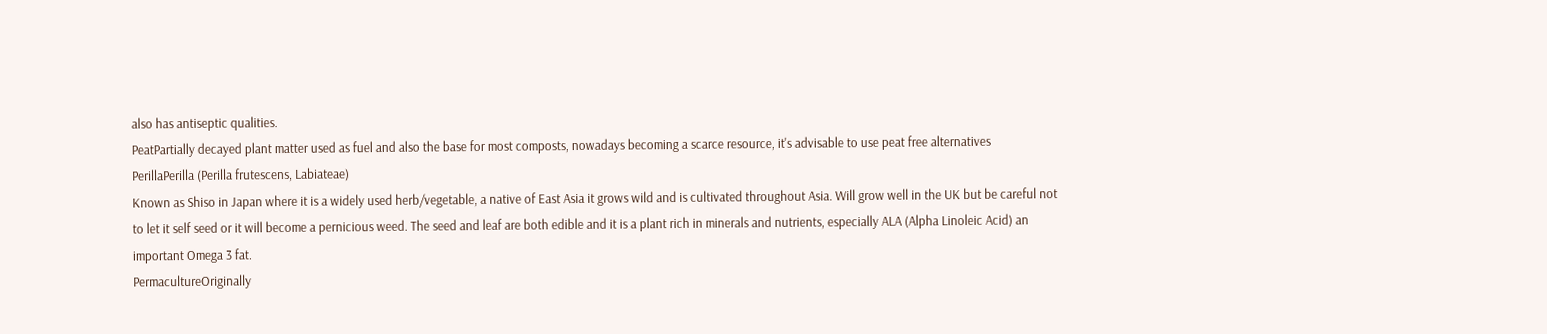also has antiseptic qualities.
PeatPartially decayed plant matter used as fuel and also the base for most composts, nowadays becoming a scarce resource, it's advisable to use peat free alternatives
PerillaPerilla (Perilla frutescens, Labiateae)
Known as Shiso in Japan where it is a widely used herb/vegetable, a native of East Asia it grows wild and is cultivated throughout Asia. Will grow well in the UK but be careful not to let it self seed or it will become a pernicious weed. The seed and leaf are both edible and it is a plant rich in minerals and nutrients, especially ALA (Alpha Linoleic Acid) an important Omega 3 fat.
PermacultureOriginally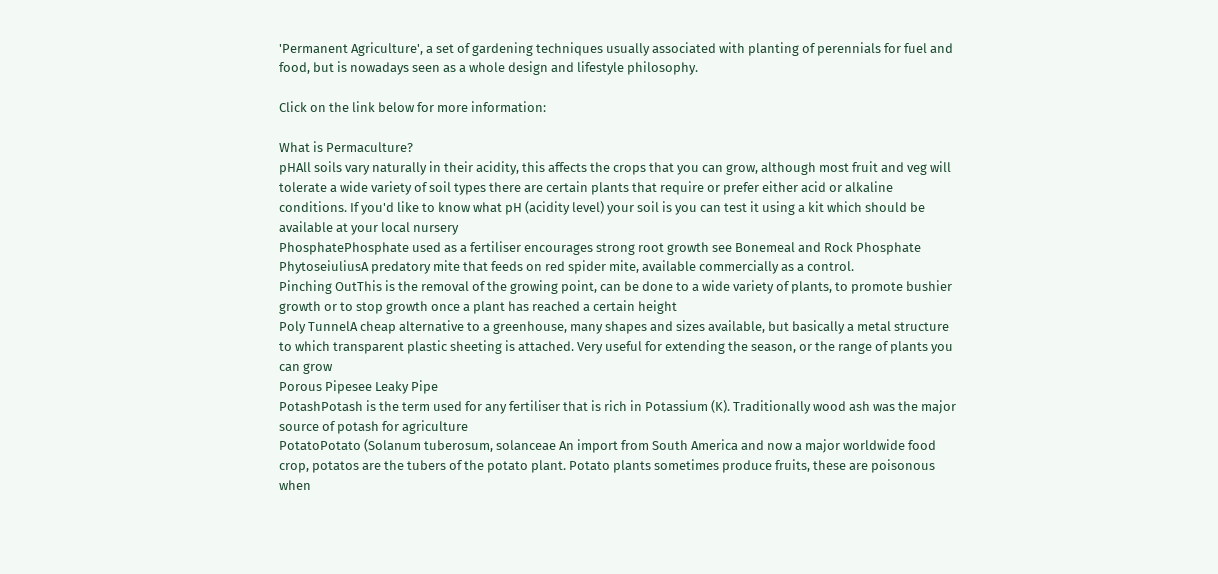'Permanent Agriculture', a set of gardening techniques usually associated with planting of perennials for fuel and food, but is nowadays seen as a whole design and lifestyle philosophy.

Click on the link below for more information:

What is Permaculture?
pHAll soils vary naturally in their acidity, this affects the crops that you can grow, although most fruit and veg will tolerate a wide variety of soil types there are certain plants that require or prefer either acid or alkaline conditions. If you'd like to know what pH (acidity level) your soil is you can test it using a kit which should be available at your local nursery
PhosphatePhosphate used as a fertiliser encourages strong root growth see Bonemeal and Rock Phosphate
PhytoseiuliusA predatory mite that feeds on red spider mite, available commercially as a control.
Pinching OutThis is the removal of the growing point, can be done to a wide variety of plants, to promote bushier growth or to stop growth once a plant has reached a certain height
Poly TunnelA cheap alternative to a greenhouse, many shapes and sizes available, but basically a metal structure to which transparent plastic sheeting is attached. Very useful for extending the season, or the range of plants you can grow
Porous Pipesee Leaky Pipe
PotashPotash is the term used for any fertiliser that is rich in Potassium (K). Traditionally wood ash was the major source of potash for agriculture
PotatoPotato (Solanum tuberosum, solanceae An import from South America and now a major worldwide food crop, potatos are the tubers of the potato plant. Potato plants sometimes produce fruits, these are poisonous when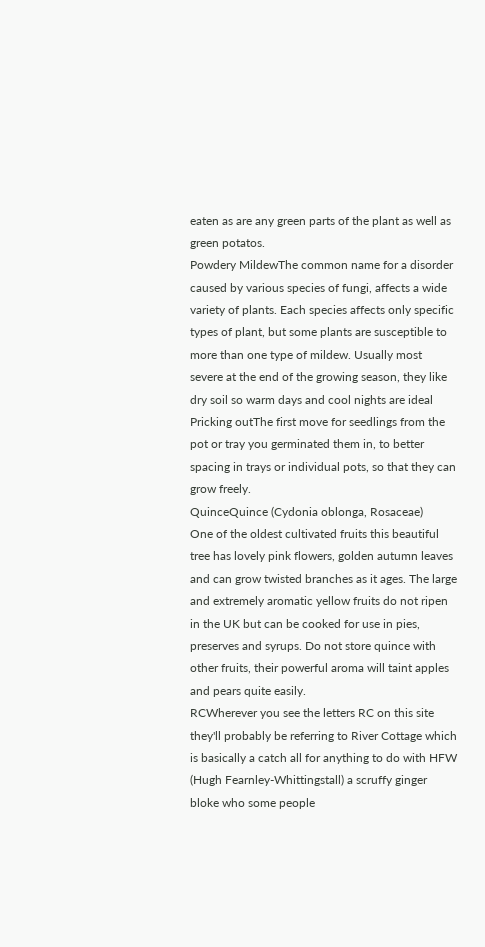eaten as are any green parts of the plant as well as green potatos.
Powdery MildewThe common name for a disorder caused by various species of fungi, affects a wide variety of plants. Each species affects only specific types of plant, but some plants are susceptible to more than one type of mildew. Usually most severe at the end of the growing season, they like dry soil so warm days and cool nights are ideal
Pricking outThe first move for seedlings from the pot or tray you germinated them in, to better spacing in trays or individual pots, so that they can grow freely.
QuinceQuince (Cydonia oblonga, Rosaceae)
One of the oldest cultivated fruits this beautiful tree has lovely pink flowers, golden autumn leaves and can grow twisted branches as it ages. The large and extremely aromatic yellow fruits do not ripen in the UK but can be cooked for use in pies, preserves and syrups. Do not store quince with other fruits, their powerful aroma will taint apples and pears quite easily.
RCWherever you see the letters RC on this site they'll probably be referring to River Cottage which is basically a catch all for anything to do with HFW (Hugh Fearnley-Whittingstall) a scruffy ginger bloke who some people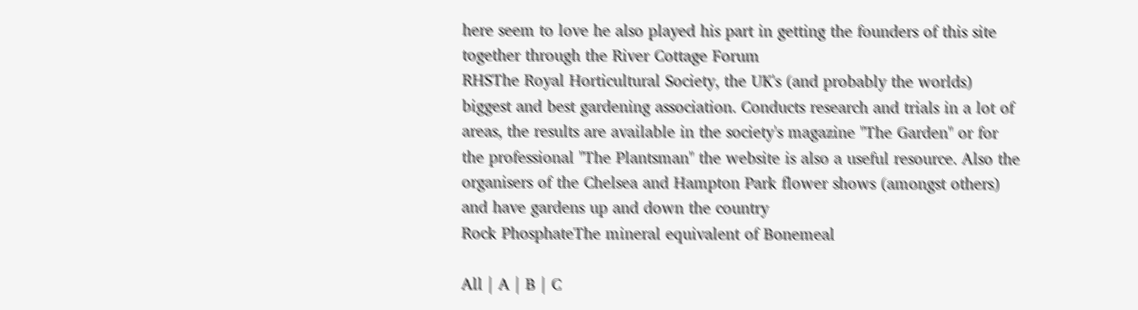here seem to love he also played his part in getting the founders of this site together through the River Cottage Forum
RHSThe Royal Horticultural Society, the UK's (and probably the worlds) biggest and best gardening association. Conducts research and trials in a lot of areas, the results are available in the society's magazine "The Garden" or for the professional "The Plantsman" the website is also a useful resource. Also the organisers of the Chelsea and Hampton Park flower shows (amongst others) and have gardens up and down the country
Rock PhosphateThe mineral equivalent of Bonemeal

All | A | B | C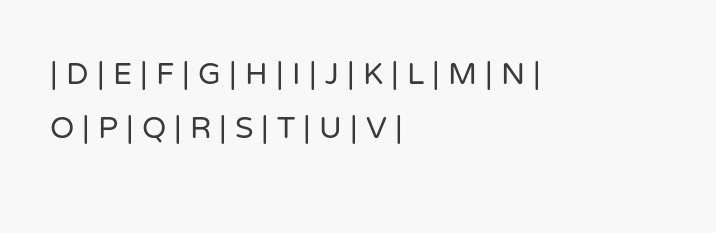| D | E | F | G | H | I | J | K | L | M | N | O | P | Q | R | S | T | U | V |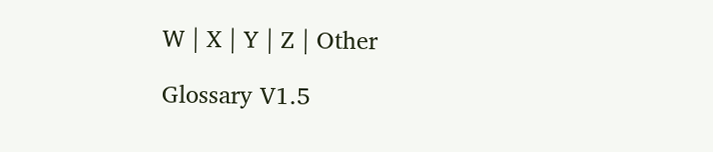W | X | Y | Z | Other

Glossary V1.5